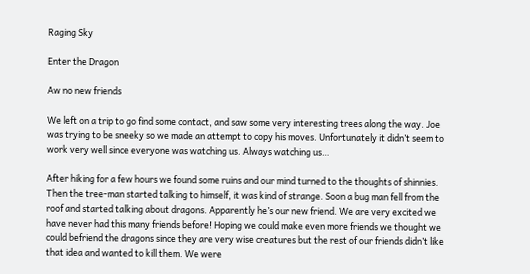Raging Sky

Enter the Dragon

Aw no new friends

We left on a trip to go find some contact, and saw some very interesting trees along the way. Joe was trying to be sneeky so we made an attempt to copy his moves. Unfortunately it didn’t seem to work very well since everyone was watching us. Always watching us…

After hiking for a few hours we found some ruins and our mind turned to the thoughts of shinnies. Then the tree-man started talking to himself, it was kind of strange. Soon a bug man fell from the roof and started talking about dragons. Apparently he’s our new friend. We are very excited we have never had this many friends before! Hoping we could make even more friends we thought we could befriend the dragons since they are very wise creatures but the rest of our friends didn’t like that idea and wanted to kill them. We were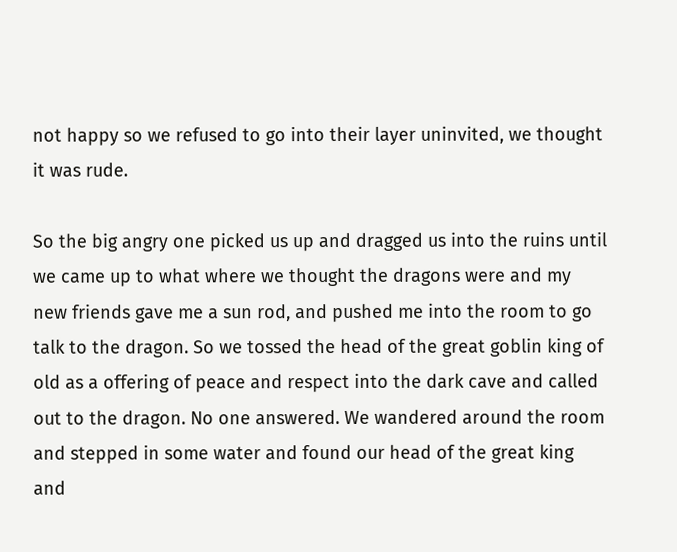not happy so we refused to go into their layer uninvited, we thought it was rude.

So the big angry one picked us up and dragged us into the ruins until we came up to what where we thought the dragons were and my new friends gave me a sun rod, and pushed me into the room to go talk to the dragon. So we tossed the head of the great goblin king of old as a offering of peace and respect into the dark cave and called out to the dragon. No one answered. We wandered around the room and stepped in some water and found our head of the great king and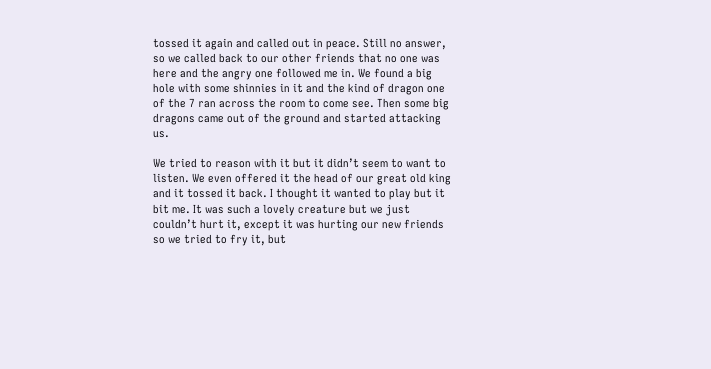tossed it again and called out in peace. Still no answer, so we called back to our other friends that no one was here and the angry one followed me in. We found a big hole with some shinnies in it and the kind of dragon one of the 7 ran across the room to come see. Then some big dragons came out of the ground and started attacking us.

We tried to reason with it but it didn’t seem to want to listen. We even offered it the head of our great old king and it tossed it back. I thought it wanted to play but it bit me. It was such a lovely creature but we just couldn’t hurt it, except it was hurting our new friends so we tried to fry it, but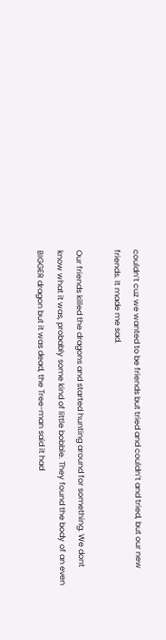couldn’t cuz we wanted to be friends but tried and couldn’t and tried, but our new friends. It made me sad.

Our friends killed the dragons and started hunting around for something. We dont know what it was, probably some kind of little bobble. They found the body of an even BIGGER dragon but it was dead, the Tree-man said it had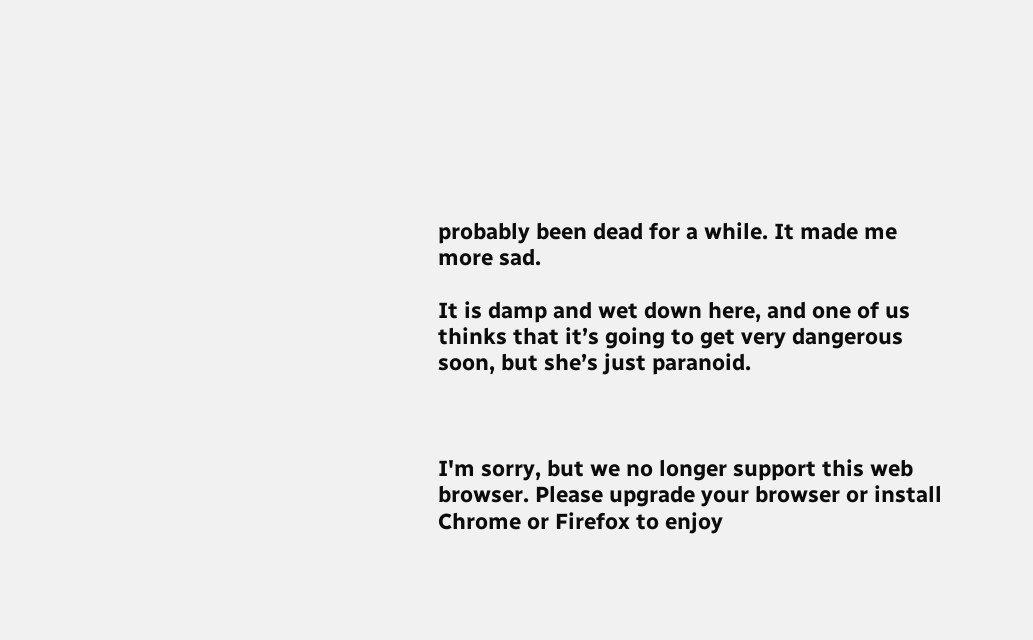probably been dead for a while. It made me more sad.

It is damp and wet down here, and one of us thinks that it’s going to get very dangerous soon, but she’s just paranoid.



I'm sorry, but we no longer support this web browser. Please upgrade your browser or install Chrome or Firefox to enjoy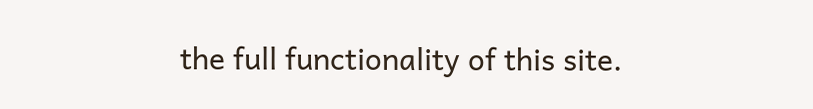the full functionality of this site.